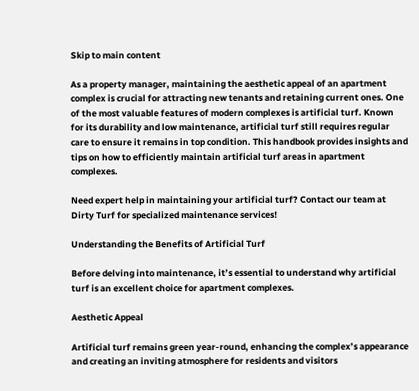Skip to main content

As a property manager, maintaining the aesthetic appeal of an apartment complex is crucial for attracting new tenants and retaining current ones. One of the most valuable features of modern complexes is artificial turf. Known for its durability and low maintenance, artificial turf still requires regular care to ensure it remains in top condition. This handbook provides insights and tips on how to efficiently maintain artificial turf areas in apartment complexes.

Need expert help in maintaining your artificial turf? Contact our team at Dirty Turf for specialized maintenance services!

Understanding the Benefits of Artificial Turf

Before delving into maintenance, it’s essential to understand why artificial turf is an excellent choice for apartment complexes.

Aesthetic Appeal

Artificial turf remains green year-round, enhancing the complex’s appearance and creating an inviting atmosphere for residents and visitors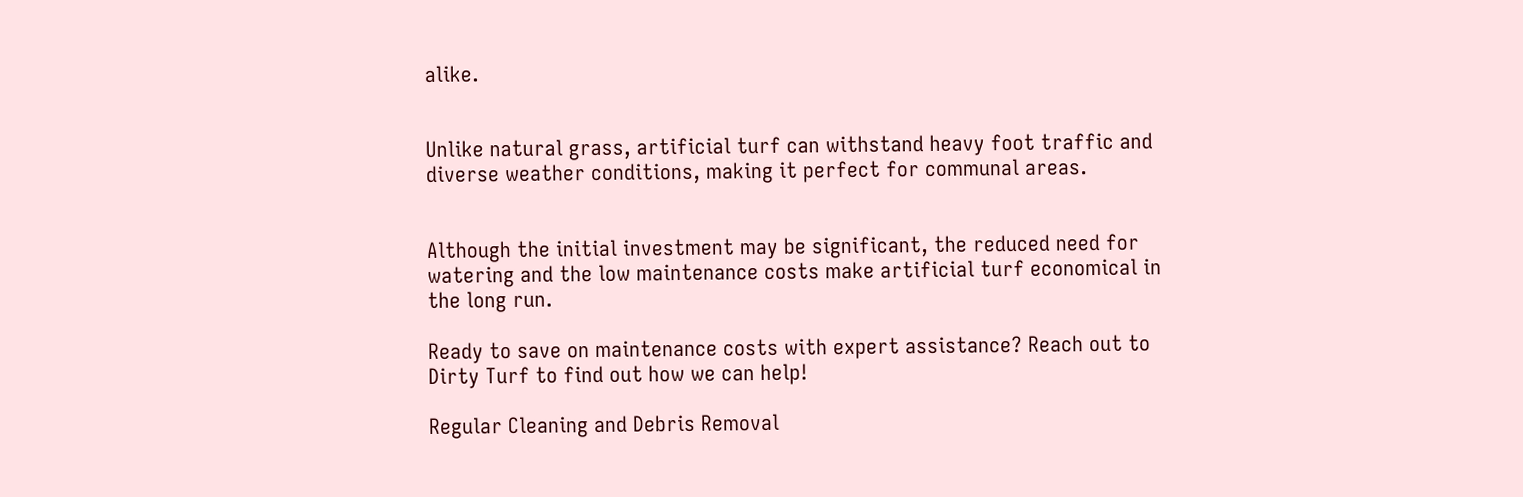alike.


Unlike natural grass, artificial turf can withstand heavy foot traffic and diverse weather conditions, making it perfect for communal areas.


Although the initial investment may be significant, the reduced need for watering and the low maintenance costs make artificial turf economical in the long run.

Ready to save on maintenance costs with expert assistance? Reach out to Dirty Turf to find out how we can help!

Regular Cleaning and Debris Removal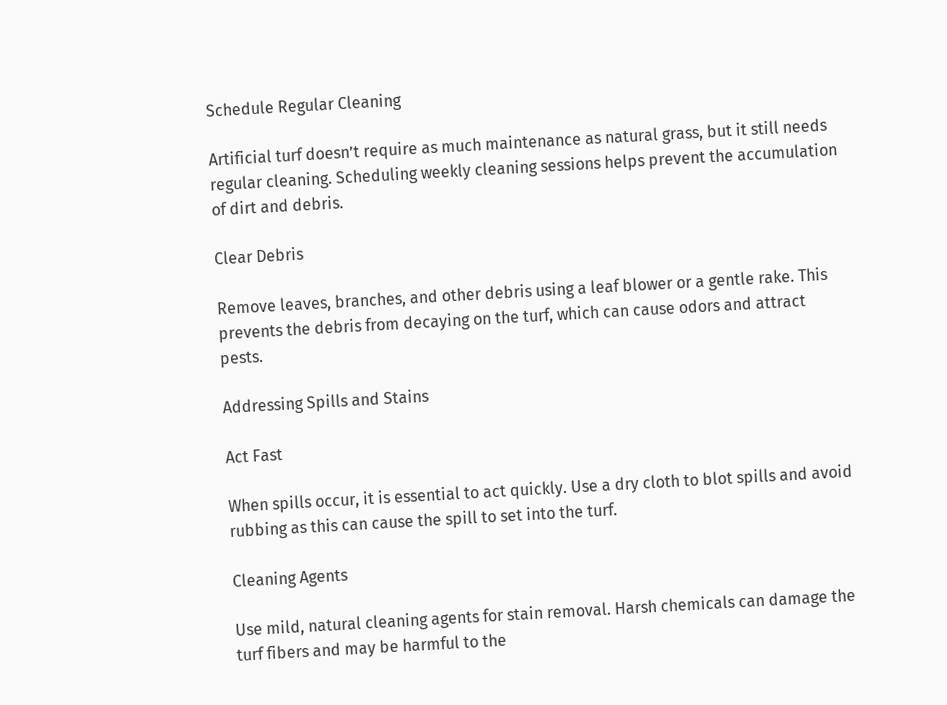Schedule Regular Cleaning

Artificial turf doesn’t require as much maintenance as natural grass, but it still needs regular cleaning. Scheduling weekly cleaning sessions helps prevent the accumulation of dirt and debris.

Clear Debris

Remove leaves, branches, and other debris using a leaf blower or a gentle rake. This prevents the debris from decaying on the turf, which can cause odors and attract pests.

Addressing Spills and Stains

Act Fast

When spills occur, it is essential to act quickly. Use a dry cloth to blot spills and avoid rubbing as this can cause the spill to set into the turf.

Cleaning Agents

Use mild, natural cleaning agents for stain removal. Harsh chemicals can damage the turf fibers and may be harmful to the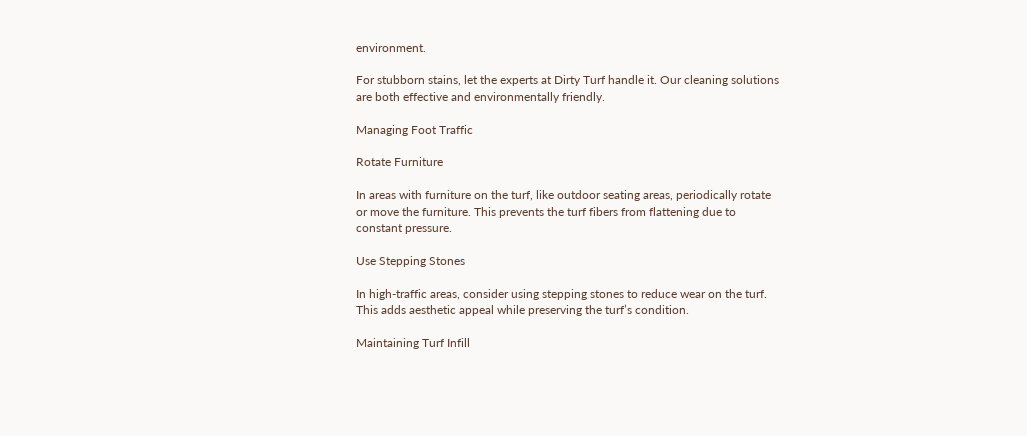environment.

For stubborn stains, let the experts at Dirty Turf handle it. Our cleaning solutions are both effective and environmentally friendly.

Managing Foot Traffic

Rotate Furniture

In areas with furniture on the turf, like outdoor seating areas, periodically rotate or move the furniture. This prevents the turf fibers from flattening due to constant pressure.

Use Stepping Stones

In high-traffic areas, consider using stepping stones to reduce wear on the turf. This adds aesthetic appeal while preserving the turf’s condition.

Maintaining Turf Infill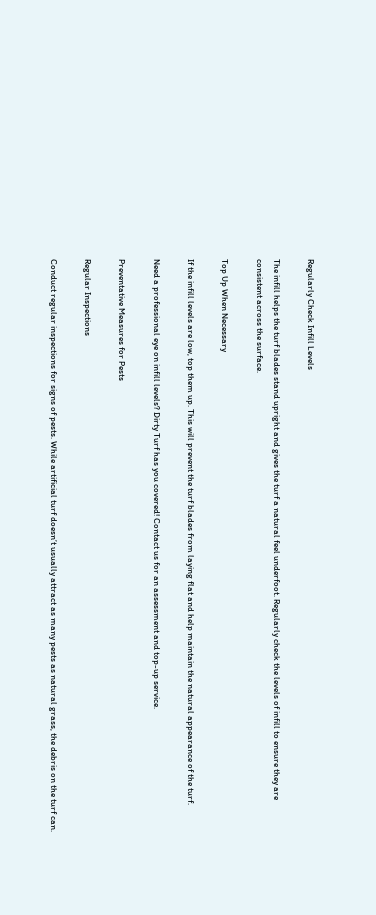Regularly Check Infill Levels

The infill helps the turf blades stand upright and gives the turf a natural feel underfoot. Regularly check the levels of infill to ensure they are consistent across the surface.

Top Up When Necessary

If the infill levels are low, top them up. This will prevent the turf blades from laying flat and help maintain the natural appearance of the turf.

Need a professional eye on infill levels? Dirty Turf has you covered! Contact us for an assessment and top-up service.

Preventative Measures for Pests

Regular Inspections

Conduct regular inspections for signs of pests. While artificial turf doesn’t usually attract as many pests as natural grass, the debris on the turf can.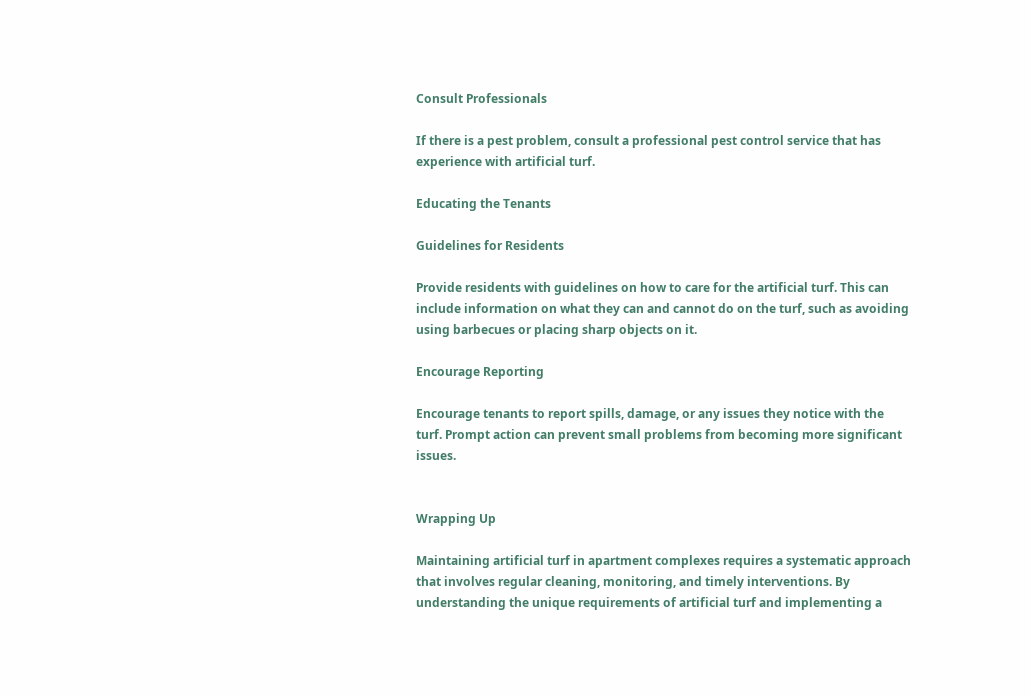Consult Professionals

If there is a pest problem, consult a professional pest control service that has experience with artificial turf.

Educating the Tenants

Guidelines for Residents

Provide residents with guidelines on how to care for the artificial turf. This can include information on what they can and cannot do on the turf, such as avoiding using barbecues or placing sharp objects on it.

Encourage Reporting

Encourage tenants to report spills, damage, or any issues they notice with the turf. Prompt action can prevent small problems from becoming more significant issues.


Wrapping Up

Maintaining artificial turf in apartment complexes requires a systematic approach that involves regular cleaning, monitoring, and timely interventions. By understanding the unique requirements of artificial turf and implementing a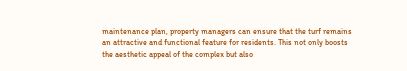maintenance plan, property managers can ensure that the turf remains an attractive and functional feature for residents. This not only boosts the aesthetic appeal of the complex but also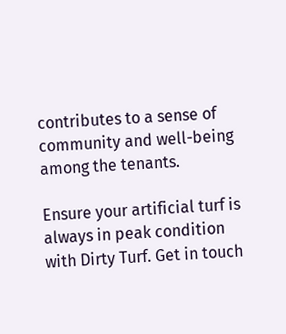contributes to a sense of community and well-being among the tenants.

Ensure your artificial turf is always in peak condition with Dirty Turf. Get in touch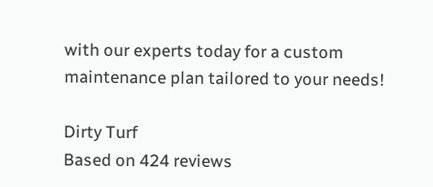with our experts today for a custom maintenance plan tailored to your needs!

Dirty Turf
Based on 424 reviews